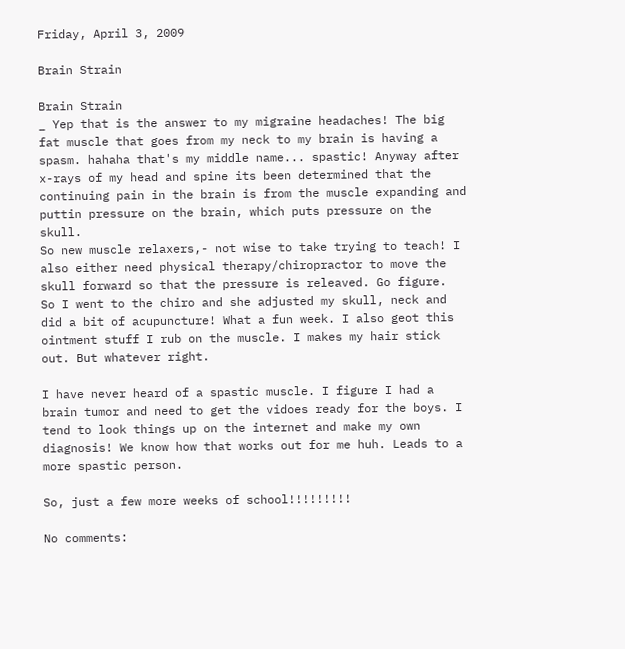Friday, April 3, 2009

Brain Strain

Brain Strain
_ Yep that is the answer to my migraine headaches! The big fat muscle that goes from my neck to my brain is having a spasm. hahaha that's my middle name... spastic! Anyway after x-rays of my head and spine its been determined that the continuing pain in the brain is from the muscle expanding and puttin pressure on the brain, which puts pressure on the skull.
So new muscle relaxers,- not wise to take trying to teach! I also either need physical therapy/chiropractor to move the skull forward so that the pressure is releaved. Go figure.
So I went to the chiro and she adjusted my skull, neck and did a bit of acupuncture! What a fun week. I also geot this ointment stuff I rub on the muscle. I makes my hair stick out. But whatever right.

I have never heard of a spastic muscle. I figure I had a brain tumor and need to get the vidoes ready for the boys. I tend to look things up on the internet and make my own diagnosis! We know how that works out for me huh. Leads to a more spastic person.

So, just a few more weeks of school!!!!!!!!!

No comments: